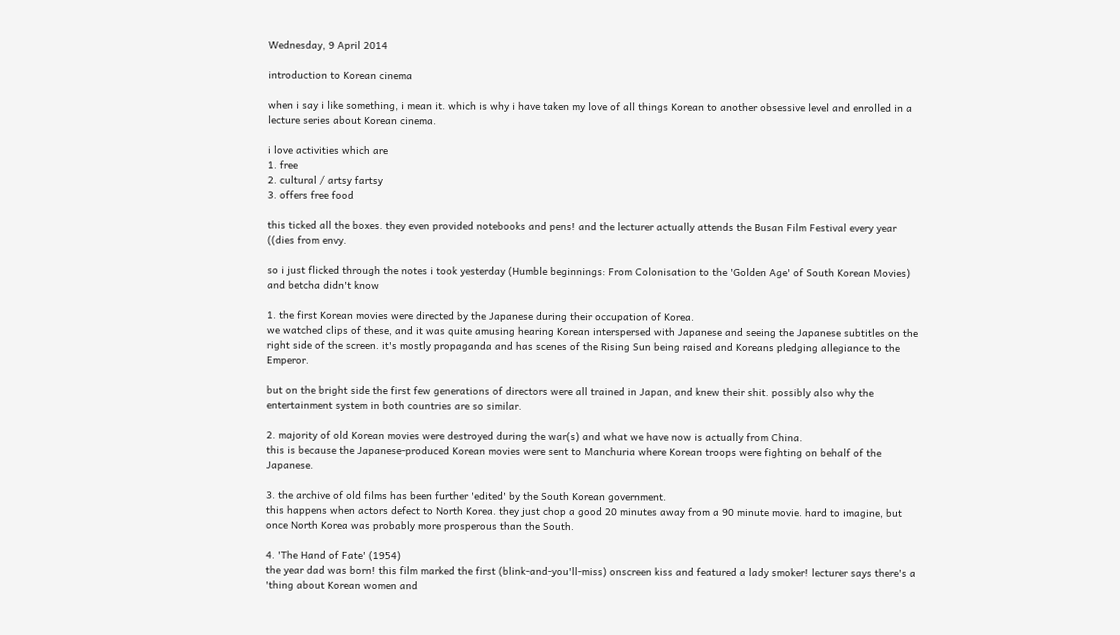Wednesday, 9 April 2014

introduction to Korean cinema

when i say i like something, i mean it. which is why i have taken my love of all things Korean to another obsessive level and enrolled in a lecture series about Korean cinema.

i love activities which are
1. free
2. cultural / artsy fartsy
3. offers free food

this ticked all the boxes. they even provided notebooks and pens! and the lecturer actually attends the Busan Film Festival every year ((dies from envy.

so i just flicked through the notes i took yesterday (Humble beginnings: From Colonisation to the 'Golden Age' of South Korean Movies) and betcha didn't know

1. the first Korean movies were directed by the Japanese during their occupation of Korea.
we watched clips of these, and it was quite amusing hearing Korean interspersed with Japanese and seeing the Japanese subtitles on the right side of the screen. it's mostly propaganda and has scenes of the Rising Sun being raised and Koreans pledging allegiance to the Emperor.

but on the bright side the first few generations of directors were all trained in Japan, and knew their shit. possibly also why the entertainment system in both countries are so similar.

2. majority of old Korean movies were destroyed during the war(s) and what we have now is actually from China.
this is because the Japanese-produced Korean movies were sent to Manchuria where Korean troops were fighting on behalf of the Japanese.

3. the archive of old films has been further 'edited' by the South Korean government.
this happens when actors defect to North Korea. they just chop a good 20 minutes away from a 90 minute movie. hard to imagine, but once North Korea was probably more prosperous than the South.

4. 'The Hand of Fate' (1954)
the year dad was born! this film marked the first (blink-and-you'll-miss) onscreen kiss and featured a lady smoker! lecturer says there's a 'thing about Korean women and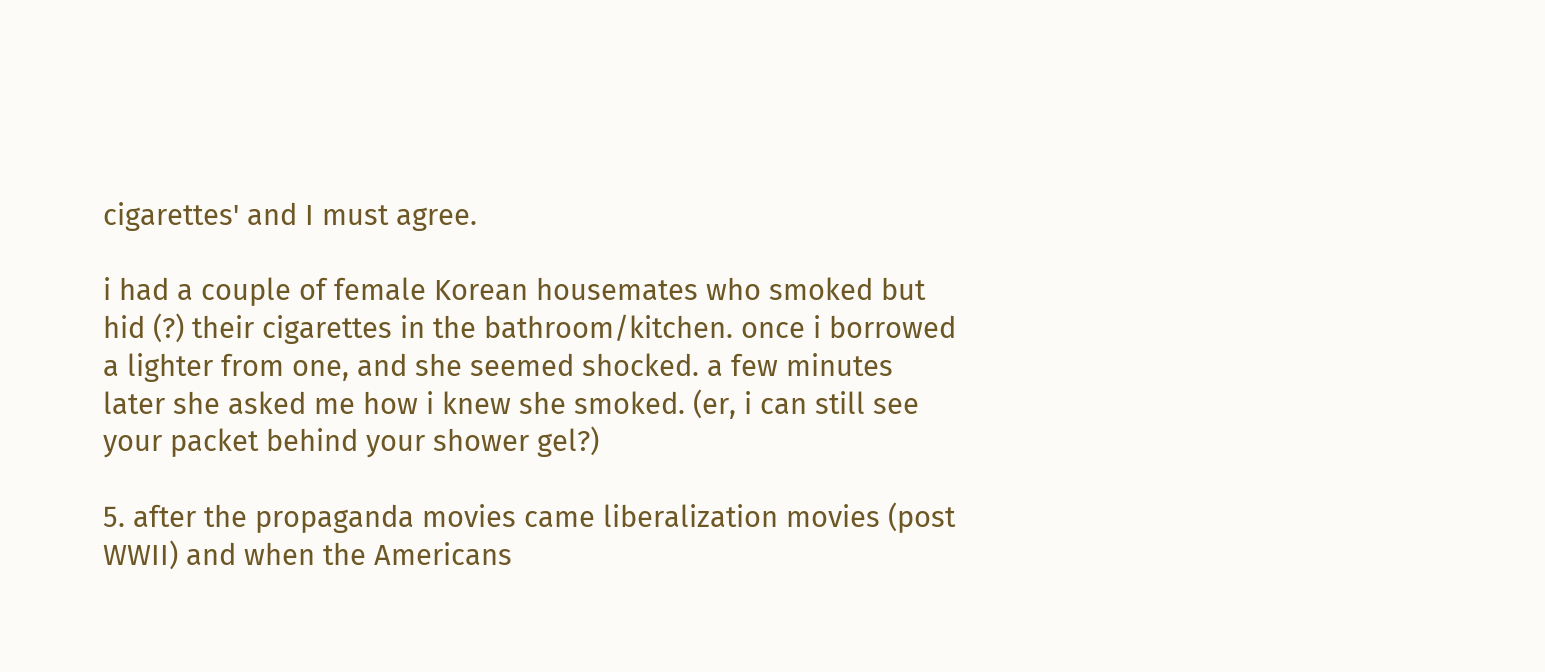cigarettes' and I must agree.

i had a couple of female Korean housemates who smoked but hid (?) their cigarettes in the bathroom/kitchen. once i borrowed a lighter from one, and she seemed shocked. a few minutes later she asked me how i knew she smoked. (er, i can still see your packet behind your shower gel?)

5. after the propaganda movies came liberalization movies (post WWII) and when the Americans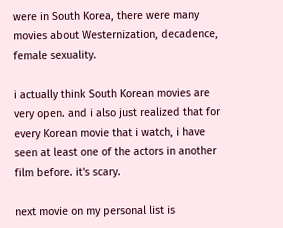were in South Korea, there were many movies about Westernization, decadence, female sexuality.

i actually think South Korean movies are very open. and i also just realized that for every Korean movie that i watch, i have seen at least one of the actors in another film before. it's scary.

next movie on my personal list is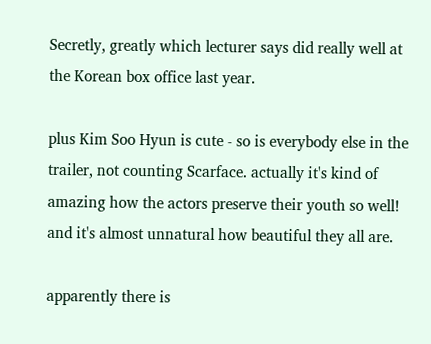Secretly, greatly which lecturer says did really well at the Korean box office last year.

plus Kim Soo Hyun is cute - so is everybody else in the trailer, not counting Scarface. actually it's kind of amazing how the actors preserve their youth so well! and it's almost unnatural how beautiful they all are.

apparently there is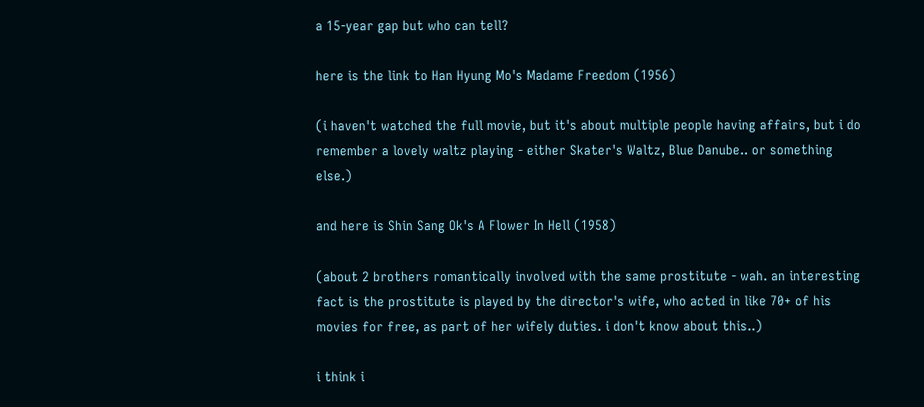a 15-year gap but who can tell?

here is the link to Han Hyung Mo's Madame Freedom (1956)

(i haven't watched the full movie, but it's about multiple people having affairs, but i do remember a lovely waltz playing - either Skater's Waltz, Blue Danube.. or something else.)

and here is Shin Sang Ok's A Flower In Hell (1958)

(about 2 brothers romantically involved with the same prostitute - wah. an interesting fact is the prostitute is played by the director's wife, who acted in like 70+ of his movies for free, as part of her wifely duties. i don't know about this..)

i think i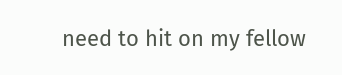need to hit on my fellow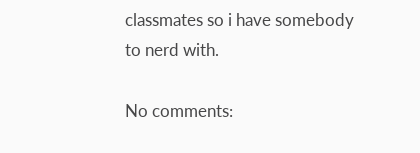classmates so i have somebody to nerd with.

No comments: